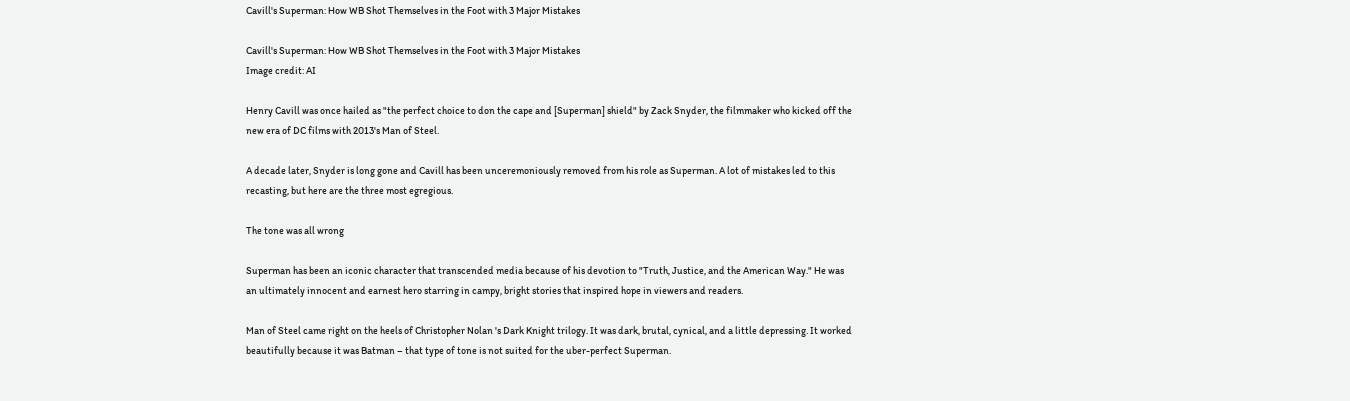Cavill's Superman: How WB Shot Themselves in the Foot with 3 Major Mistakes

Cavill's Superman: How WB Shot Themselves in the Foot with 3 Major Mistakes
Image credit: AI

Henry Cavill was once hailed as "the perfect choice to don the cape and [Superman] shield" by Zack Snyder, the filmmaker who kicked off the new era of DC films with 2013's Man of Steel.

A decade later, Snyder is long gone and Cavill has been unceremoniously removed from his role as Superman. A lot of mistakes led to this recasting, but here are the three most egregious.

The tone was all wrong

Superman has been an iconic character that transcended media because of his devotion to "Truth, Justice, and the American Way." He was an ultimately innocent and earnest hero starring in campy, bright stories that inspired hope in viewers and readers.

Man of Steel came right on the heels of Christopher Nolan 's Dark Knight trilogy. It was dark, brutal, cynical, and a little depressing. It worked beautifully because it was Batman – that type of tone is not suited for the uber-perfect Superman.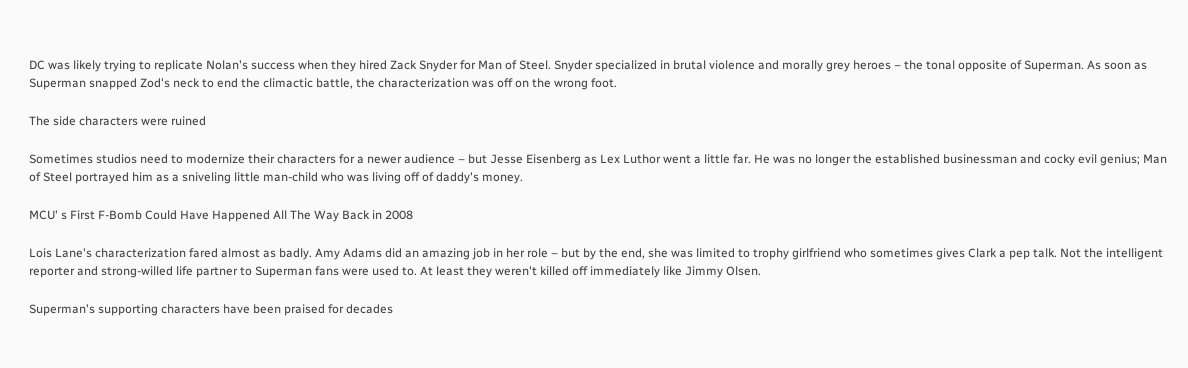DC was likely trying to replicate Nolan's success when they hired Zack Snyder for Man of Steel. Snyder specialized in brutal violence and morally grey heroes – the tonal opposite of Superman. As soon as Superman snapped Zod's neck to end the climactic battle, the characterization was off on the wrong foot.

The side characters were ruined

Sometimes studios need to modernize their characters for a newer audience – but Jesse Eisenberg as Lex Luthor went a little far. He was no longer the established businessman and cocky evil genius; Man of Steel portrayed him as a sniveling little man-child who was living off of daddy's money.

MCU' s First F-Bomb Could Have Happened All The Way Back in 2008

Lois Lane's characterization fared almost as badly. Amy Adams did an amazing job in her role – but by the end, she was limited to trophy girlfriend who sometimes gives Clark a pep talk. Not the intelligent reporter and strong-willed life partner to Superman fans were used to. At least they weren't killed off immediately like Jimmy Olsen.

Superman's supporting characters have been praised for decades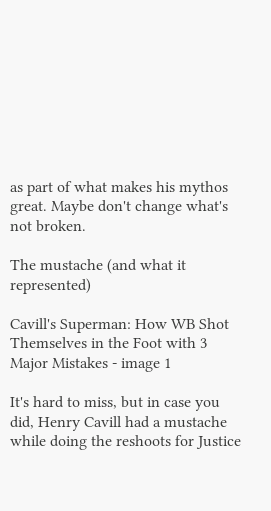as part of what makes his mythos great. Maybe don't change what's not broken.

The mustache (and what it represented)

Cavill's Superman: How WB Shot Themselves in the Foot with 3 Major Mistakes - image 1

It's hard to miss, but in case you did, Henry Cavill had a mustache while doing the reshoots for Justice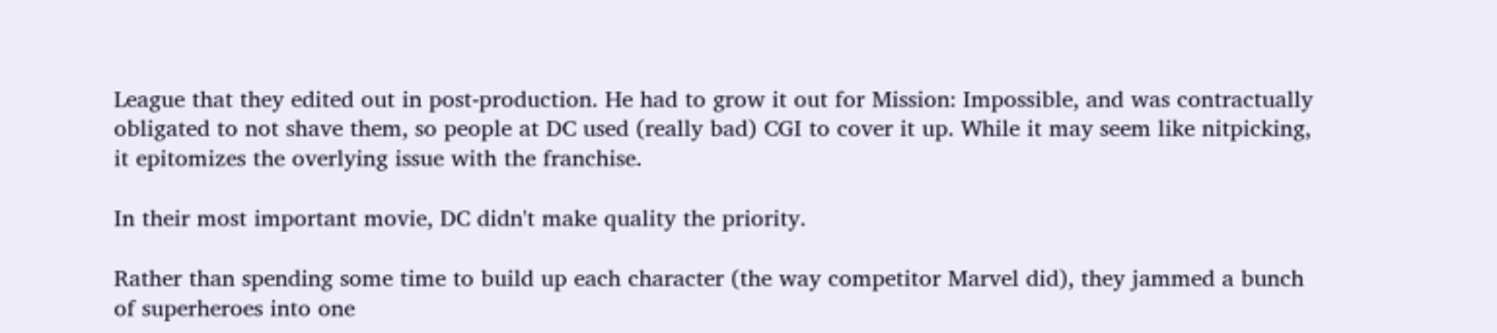League that they edited out in post-production. He had to grow it out for Mission: Impossible, and was contractually obligated to not shave them, so people at DC used (really bad) CGI to cover it up. While it may seem like nitpicking, it epitomizes the overlying issue with the franchise.

In their most important movie, DC didn't make quality the priority.

Rather than spending some time to build up each character (the way competitor Marvel did), they jammed a bunch of superheroes into one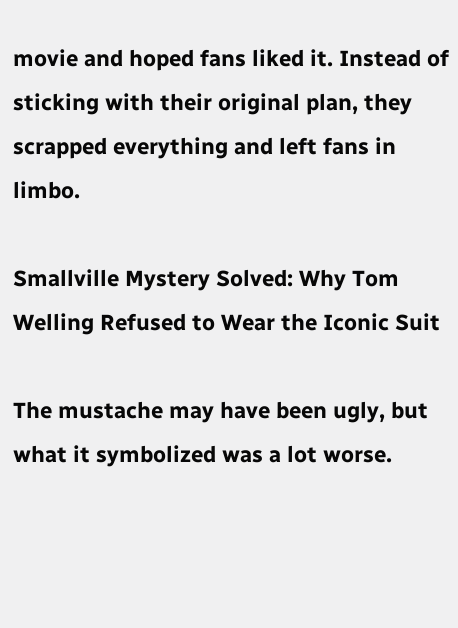movie and hoped fans liked it. Instead of sticking with their original plan, they scrapped everything and left fans in limbo.

Smallville Mystery Solved: Why Tom Welling Refused to Wear the Iconic Suit

The mustache may have been ugly, but what it symbolized was a lot worse.